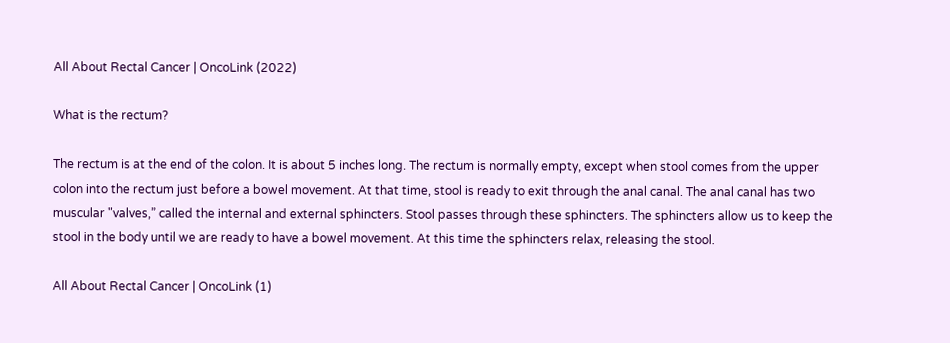All About Rectal Cancer | OncoLink (2022)

What is the rectum?

The rectum is at the end of the colon. It is about 5 inches long. The rectum is normally empty, except when stool comes from the upper colon into the rectum just before a bowel movement. At that time, stool is ready to exit through the anal canal. The anal canal has two muscular "valves,” called the internal and external sphincters. Stool passes through these sphincters. The sphincters allow us to keep the stool in the body until we are ready to have a bowel movement. At this time the sphincters relax, releasing the stool.

All About Rectal Cancer | OncoLink (1)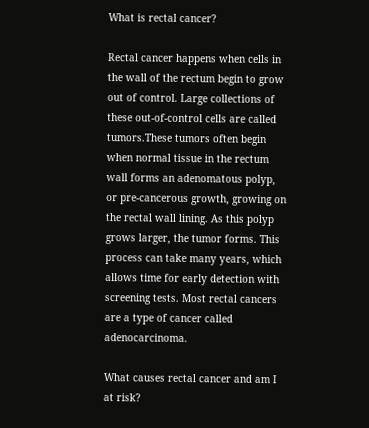What is rectal cancer?

Rectal cancer happens when cells in the wall of the rectum begin to grow out of control. Large collections of these out-of-control cells are called tumors.These tumors often begin when normal tissue in the rectum wall forms an adenomatous polyp, or pre-cancerous growth, growing on the rectal wall lining. As this polyp grows larger, the tumor forms. This process can take many years, which allows time for early detection with screening tests. Most rectal cancers are a type of cancer called adenocarcinoma.

What causes rectal cancer and am I at risk?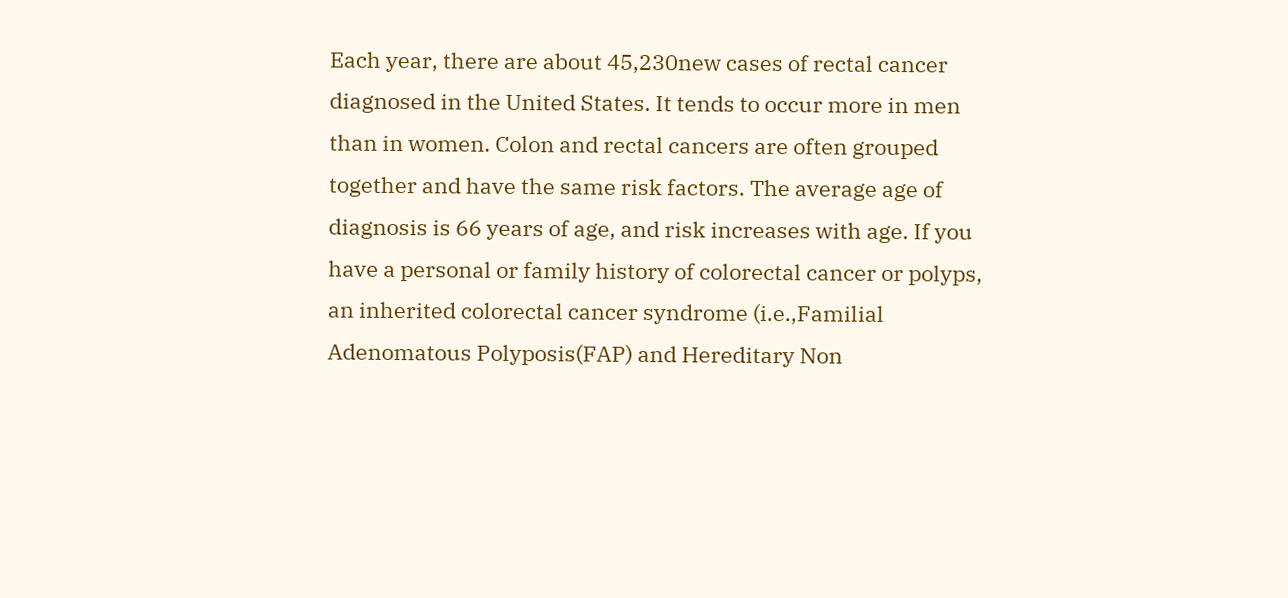Each year, there are about 45,230new cases of rectal cancer diagnosed in the United States. It tends to occur more in men than in women. Colon and rectal cancers are often grouped together and have the same risk factors. The average age of diagnosis is 66 years of age, and risk increases with age. If you have a personal or family history of colorectal cancer or polyps, an inherited colorectal cancer syndrome (i.e.,Familial Adenomatous Polyposis(FAP) and Hereditary Non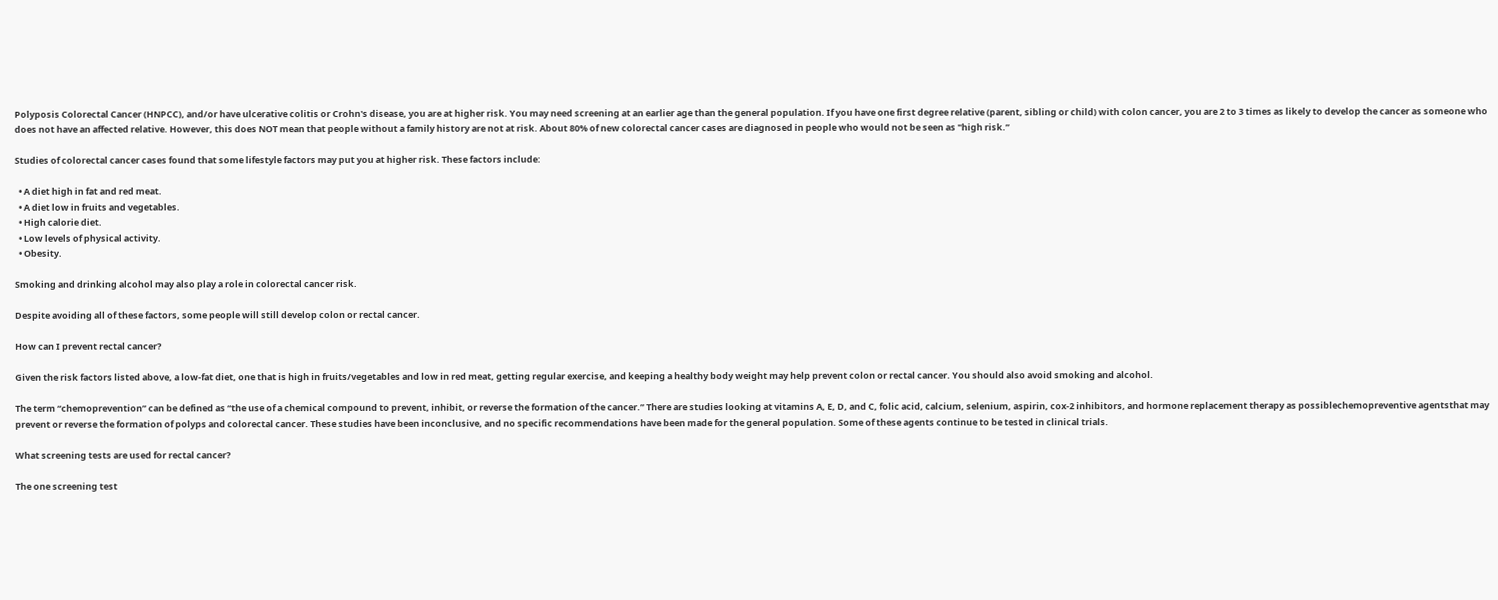Polyposis Colorectal Cancer (HNPCC), and/or have ulcerative colitis or Crohn's disease, you are at higher risk. You may need screening at an earlier age than the general population. If you have one first degree relative (parent, sibling or child) with colon cancer, you are 2 to 3 times as likely to develop the cancer as someone who does not have an affected relative. However, this does NOT mean that people without a family history are not at risk. About 80% of new colorectal cancer cases are diagnosed in people who would not be seen as "high risk.”

Studies of colorectal cancer cases found that some lifestyle factors may put you at higher risk. These factors include:

  • A diet high in fat and red meat.
  • A diet low in fruits and vegetables.
  • High calorie diet.
  • Low levels of physical activity.
  • Obesity.

Smoking and drinking alcohol may also play a role in colorectal cancer risk.

Despite avoiding all of these factors, some people will still develop colon or rectal cancer.

How can I prevent rectal cancer?

Given the risk factors listed above, a low-fat diet, one that is high in fruits/vegetables and low in red meat, getting regular exercise, and keeping a healthy body weight may help prevent colon or rectal cancer. You should also avoid smoking and alcohol.

The term “chemoprevention” can be defined as “the use of a chemical compound to prevent, inhibit, or reverse the formation of the cancer.” There are studies looking at vitamins A, E, D, and C, folic acid, calcium, selenium, aspirin, cox-2 inhibitors, and hormone replacement therapy as possiblechemopreventive agentsthat may prevent or reverse the formation of polyps and colorectal cancer. These studies have been inconclusive, and no specific recommendations have been made for the general population. Some of these agents continue to be tested in clinical trials.

What screening tests are used for rectal cancer?

The one screening test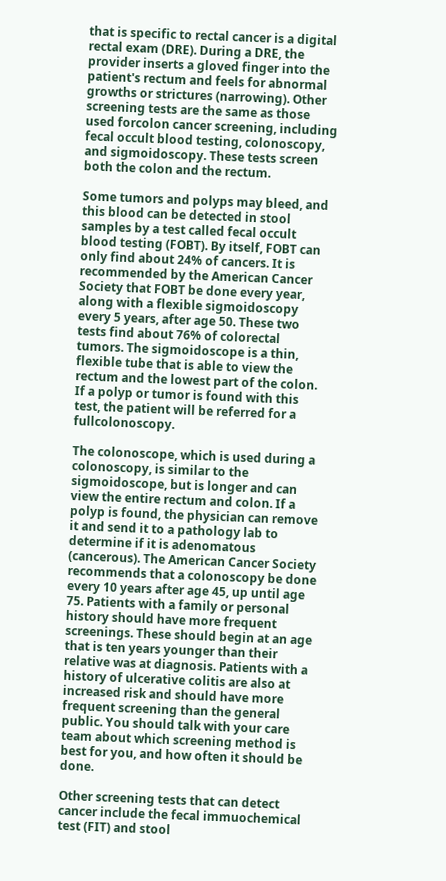that is specific to rectal cancer is a digital rectal exam (DRE). During a DRE, the provider inserts a gloved finger into the patient's rectum and feels for abnormal growths or strictures (narrowing). Other screening tests are the same as those used forcolon cancer screening, including fecal occult blood testing, colonoscopy, and sigmoidoscopy. These tests screen both the colon and the rectum.

Some tumors and polyps may bleed, and this blood can be detected in stool samples by a test called fecal occult blood testing (FOBT). By itself, FOBT can only find about 24% of cancers. It is recommended by the American Cancer Society that FOBT be done every year, along with a flexible sigmoidoscopy every 5 years, after age 50. These two tests find about 76% of colorectal tumors. The sigmoidoscope is a thin, flexible tube that is able to view the rectum and the lowest part of the colon. If a polyp or tumor is found with this test, the patient will be referred for a fullcolonoscopy.

The colonoscope, which is used during a colonoscopy, is similar to the sigmoidoscope, but is longer and can view the entire rectum and colon. If a polyp is found, the physician can remove it and send it to a pathology lab to determine if it is adenomatous (cancerous). The American Cancer Society recommends that a colonoscopy be done every 10 years after age 45, up until age 75. Patients with a family or personal history should have more frequent screenings. These should begin at an age that is ten years younger than their relative was at diagnosis. Patients with a history of ulcerative colitis are also at increased risk and should have more frequent screening than the general public. You should talk with your care team about which screening method is best for you, and how often it should be done.

Other screening tests that can detect cancer include the fecal immuochemical test (FIT) and stool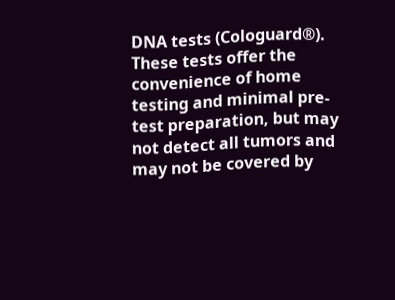DNA tests (Cologuard®). These tests offer the convenience of home testing and minimal pre-test preparation, but may not detect all tumors and may not be covered by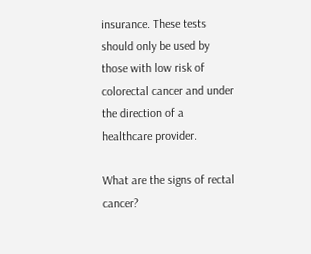insurance. These tests should only be used by those with low risk of colorectal cancer and under the direction of a healthcare provider.

What are the signs of rectal cancer?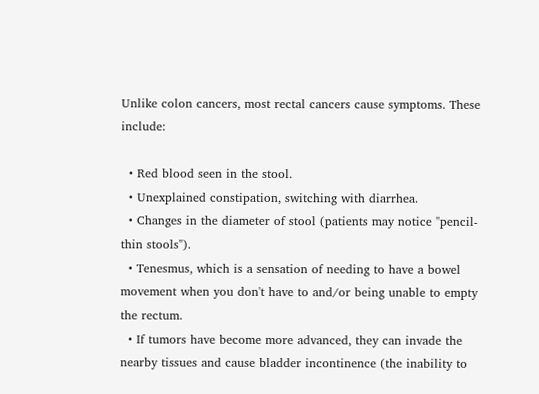Unlike colon cancers, most rectal cancers cause symptoms. These include:

  • Red blood seen in the stool.
  • Unexplained constipation, switching with diarrhea.
  • Changes in the diameter of stool (patients may notice "pencil-thin stools").
  • Tenesmus, which is a sensation of needing to have a bowel movement when you don't have to and/or being unable to empty the rectum.
  • If tumors have become more advanced, they can invade the nearby tissues and cause bladder incontinence (the inability to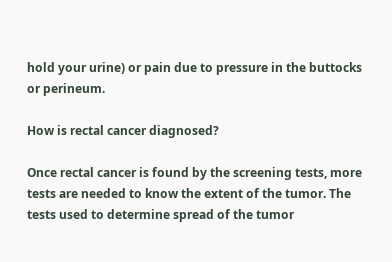hold your urine) or pain due to pressure in the buttocks or perineum.

How is rectal cancer diagnosed?

Once rectal cancer is found by the screening tests, more tests are needed to know the extent of the tumor. The tests used to determine spread of the tumor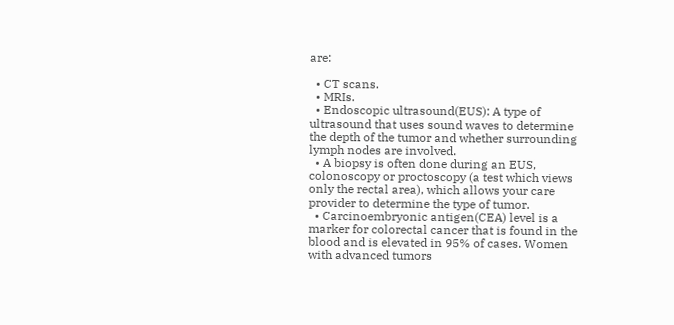are:

  • CT scans.
  • MRIs.
  • Endoscopic ultrasound(EUS): A type of ultrasound that uses sound waves to determine the depth of the tumor and whether surrounding lymph nodes are involved.
  • A biopsy is often done during an EUS, colonoscopy or proctoscopy (a test which views only the rectal area), which allows your care provider to determine the type of tumor.
  • Carcinoembryonic antigen(CEA) level is a marker for colorectal cancer that is found in the blood and is elevated in 95% of cases. Women with advanced tumors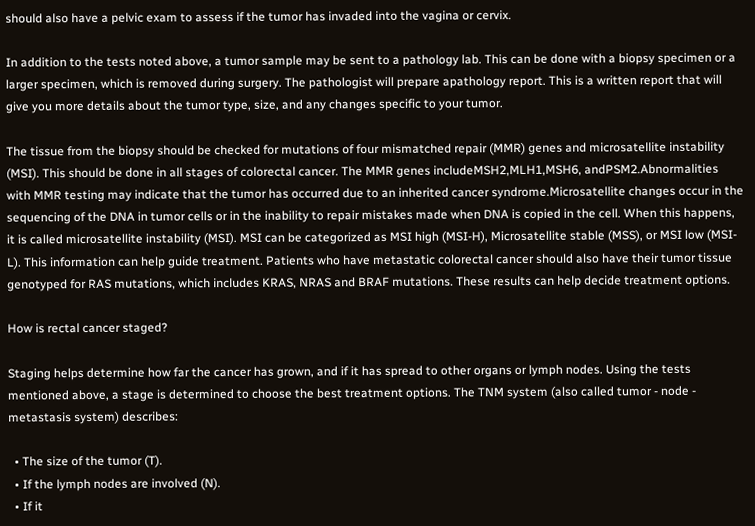should also have a pelvic exam to assess if the tumor has invaded into the vagina or cervix.

In addition to the tests noted above, a tumor sample may be sent to a pathology lab. This can be done with a biopsy specimen or a larger specimen, which is removed during surgery. The pathologist will prepare apathology report. This is a written report that will give you more details about the tumor type, size, and any changes specific to your tumor.

The tissue from the biopsy should be checked for mutations of four mismatched repair (MMR) genes and microsatellite instability (MSI). This should be done in all stages of colorectal cancer. The MMR genes includeMSH2,MLH1,MSH6, andPSM2.Abnormalities with MMR testing may indicate that the tumor has occurred due to an inherited cancer syndrome.Microsatellite changes occur in the sequencing of the DNA in tumor cells or in the inability to repair mistakes made when DNA is copied in the cell. When this happens, it is called microsatellite instability (MSI). MSI can be categorized as MSI high (MSI-H), Microsatellite stable (MSS), or MSI low (MSI-L). This information can help guide treatment. Patients who have metastatic colorectal cancer should also have their tumor tissue genotyped for RAS mutations, which includes KRAS, NRAS and BRAF mutations. These results can help decide treatment options.

How is rectal cancer staged?

Staging helps determine how far the cancer has grown, and if it has spread to other organs or lymph nodes. Using the tests mentioned above, a stage is determined to choose the best treatment options. The TNM system (also called tumor - node - metastasis system) describes:

  • The size of the tumor (T).
  • If the lymph nodes are involved (N).
  • If it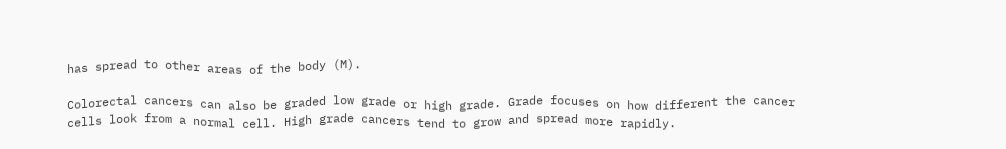has spread to other areas of the body (M).

Colorectal cancers can also be graded low grade or high grade. Grade focuses on how different the cancer cells look from a normal cell. High grade cancers tend to grow and spread more rapidly.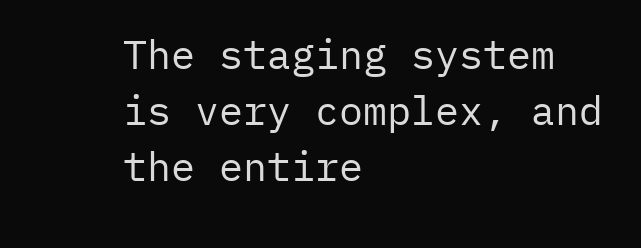The staging system is very complex, and the entire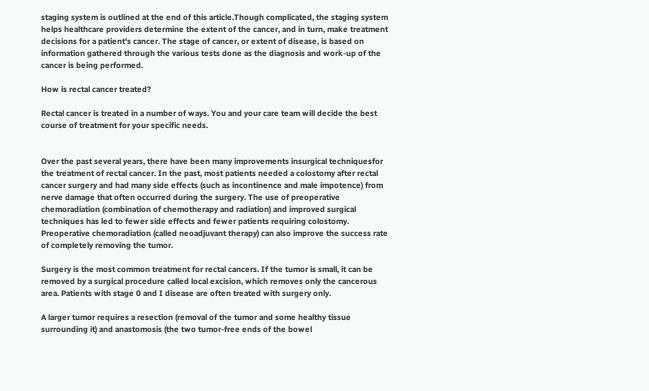staging system is outlined at the end of this article.Though complicated, the staging system helps healthcare providers determine the extent of the cancer, and in turn, make treatment decisions for a patient's cancer. The stage of cancer, or extent of disease, is based on information gathered through the various tests done as the diagnosis and work-up of the cancer is being performed.

How is rectal cancer treated?

Rectal cancer is treated in a number of ways. You and your care team will decide the best course of treatment for your specific needs.


Over the past several years, there have been many improvements insurgical techniquesfor the treatment of rectal cancer. In the past, most patients needed a colostomy after rectal cancer surgery and had many side effects (such as incontinence and male impotence) from nerve damage that often occurred during the surgery. The use of preoperative chemoradiation (combination of chemotherapy and radiation) and improved surgical techniques has led to fewer side effects and fewer patients requiring colostomy. Preoperative chemoradiation (called neoadjuvant therapy) can also improve the success rate of completely removing the tumor.

Surgery is the most common treatment for rectal cancers. If the tumor is small, it can be removed by a surgical procedure called local excision, which removes only the cancerous area. Patients with stage 0 and I disease are often treated with surgery only.

A larger tumor requires a resection (removal of the tumor and some healthy tissue surrounding it) and anastomosis (the two tumor-free ends of the bowel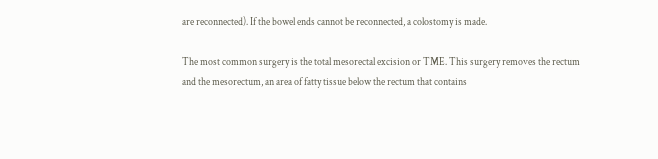are reconnected). If the bowel ends cannot be reconnected, a colostomy is made.

The most common surgery is the total mesorectal excision or TME. This surgery removes the rectum and the mesorectum, an area of fatty tissue below the rectum that contains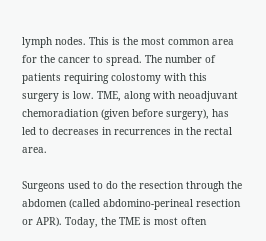lymph nodes. This is the most common area for the cancer to spread. The number of patients requiring colostomy with this surgery is low. TME, along with neoadjuvant chemoradiation (given before surgery), has led to decreases in recurrences in the rectal area.

Surgeons used to do the resection through the abdomen (called abdomino-perineal resection or APR). Today, the TME is most often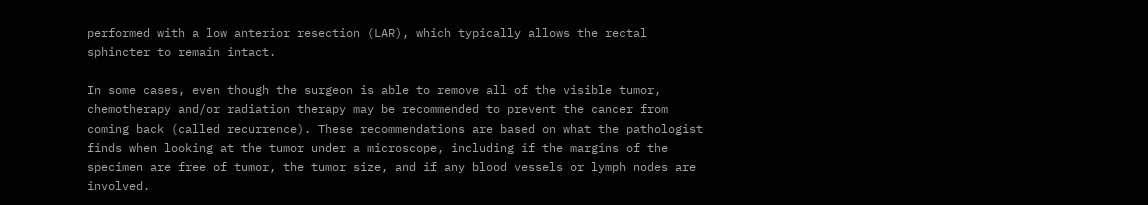performed with a low anterior resection (LAR), which typically allows the rectal sphincter to remain intact.

In some cases, even though the surgeon is able to remove all of the visible tumor, chemotherapy and/or radiation therapy may be recommended to prevent the cancer from coming back (called recurrence). These recommendations are based on what the pathologist finds when looking at the tumor under a microscope, including if the margins of the specimen are free of tumor, the tumor size, and if any blood vessels or lymph nodes are involved.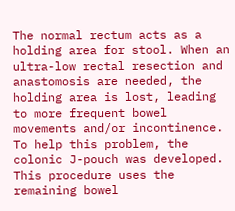The normal rectum acts as a holding area for stool. When an ultra-low rectal resection and anastomosis are needed, the holding area is lost, leading to more frequent bowel movements and/or incontinence. To help this problem, the colonic J-pouch was developed. This procedure uses the remaining bowel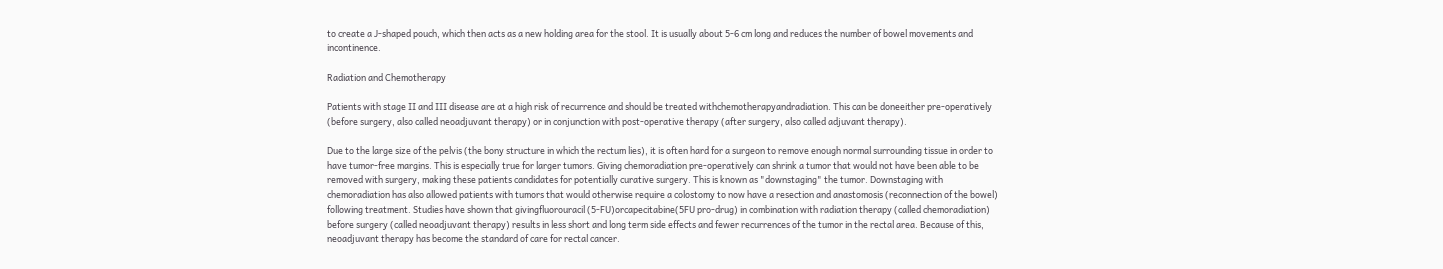to create a J-shaped pouch, which then acts as a new holding area for the stool. It is usually about 5-6 cm long and reduces the number of bowel movements and incontinence.

Radiation and Chemotherapy

Patients with stage II and III disease are at a high risk of recurrence and should be treated withchemotherapyandradiation. This can be doneeither pre-operatively (before surgery, also called neoadjuvant therapy) or in conjunction with post-operative therapy (after surgery, also called adjuvant therapy).

Due to the large size of the pelvis (the bony structure in which the rectum lies), it is often hard for a surgeon to remove enough normal surrounding tissue in order to have tumor-free margins. This is especially true for larger tumors. Giving chemoradiation pre-operatively can shrink a tumor that would not have been able to be removed with surgery, making these patients candidates for potentially curative surgery. This is known as "downstaging" the tumor. Downstaging with chemoradiation has also allowed patients with tumors that would otherwise require a colostomy to now have a resection and anastomosis (reconnection of the bowel) following treatment. Studies have shown that givingfluorouracil (5-FU)orcapecitabine(5FU pro-drug) in combination with radiation therapy (called chemoradiation) before surgery (called neoadjuvant therapy) results in less short and long term side effects and fewer recurrences of the tumor in the rectal area. Because of this, neoadjuvant therapy has become the standard of care for rectal cancer.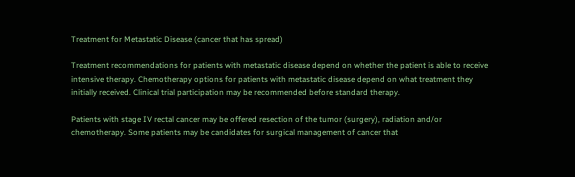Treatment for Metastatic Disease (cancer that has spread)

Treatment recommendations for patients with metastatic disease depend on whether the patient is able to receive intensive therapy. Chemotherapy options for patients with metastatic disease depend on what treatment they initially received. Clinical trial participation may be recommended before standard therapy.

Patients with stage IV rectal cancer may be offered resection of the tumor (surgery), radiation and/or chemotherapy. Some patients may be candidates for surgical management of cancer that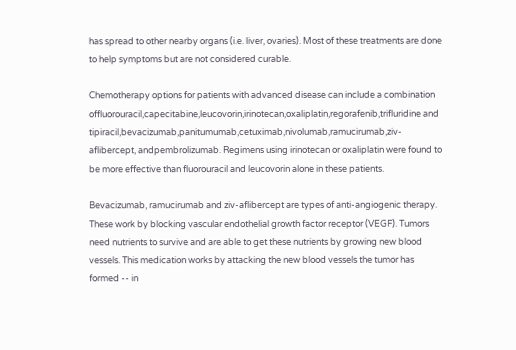has spread to other nearby organs (i.e. liver, ovaries). Most of these treatments are done to help symptoms but are not considered curable.

Chemotherapy options for patients with advanced disease can include a combination offluorouracil,capecitabine,leucovorin,irinotecan,oxaliplatin,regorafenib,trifluridine and tipiracil,bevacizumab,panitumumab,cetuximab,nivolumab,ramucirumab,ziv-aflibercept, andpembrolizumab. Regimens using irinotecan or oxaliplatin were found to be more effective than fluorouracil and leucovorin alone in these patients.

Bevacizumab, ramucirumab and ziv-aflibercept are types of anti-angiogenic therapy. These work by blocking vascular endothelial growth factor receptor (VEGF). Tumors need nutrients to survive and are able to get these nutrients by growing new blood vessels. This medication works by attacking the new blood vessels the tumor has formed -- in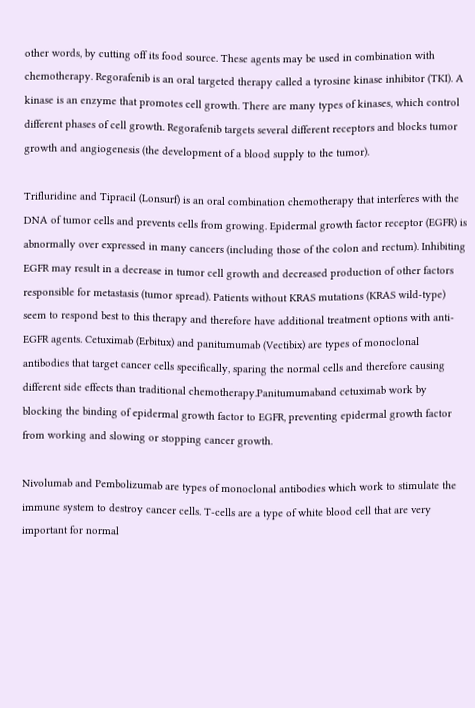other words, by cutting off its food source. These agents may be used in combination with chemotherapy. Regorafenib is an oral targeted therapy called a tyrosine kinase inhibitor (TKI). A kinase is an enzyme that promotes cell growth. There are many types of kinases, which control different phases of cell growth. Regorafenib targets several different receptors and blocks tumor growth and angiogenesis (the development of a blood supply to the tumor).

Trifluridine and Tipracil (Lonsurf) is an oral combination chemotherapy that interferes with the DNA of tumor cells and prevents cells from growing. Epidermal growth factor receptor (EGFR) is abnormally over expressed in many cancers (including those of the colon and rectum). Inhibiting EGFR may result in a decrease in tumor cell growth and decreased production of other factors responsible for metastasis (tumor spread). Patients without KRAS mutations (KRAS wild-type) seem to respond best to this therapy and therefore have additional treatment options with anti-EGFR agents. Cetuximab (Erbitux) and panitumumab (Vectibix) are types of monoclonal antibodies that target cancer cells specifically, sparing the normal cells and therefore causing different side effects than traditional chemotherapy.Panitumumaband cetuximab work by blocking the binding of epidermal growth factor to EGFR, preventing epidermal growth factor from working and slowing or stopping cancer growth.

Nivolumab and Pembolizumab are types of monoclonal antibodies which work to stimulate the immune system to destroy cancer cells. T-cells are a type of white blood cell that are very important for normal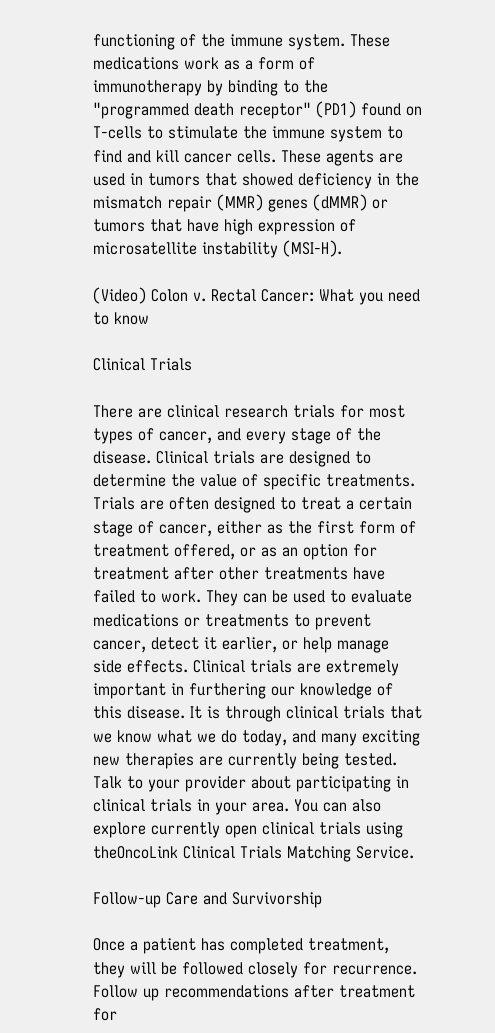functioning of the immune system. These medications work as a form of immunotherapy by binding to the "programmed death receptor" (PD1) found on T-cells to stimulate the immune system to find and kill cancer cells. These agents are used in tumors that showed deficiency in the mismatch repair (MMR) genes (dMMR) or tumors that have high expression of microsatellite instability (MSI-H).

(Video) Colon v. Rectal Cancer: What you need to know

Clinical Trials

There are clinical research trials for most types of cancer, and every stage of the disease. Clinical trials are designed to determine the value of specific treatments. Trials are often designed to treat a certain stage of cancer, either as the first form of treatment offered, or as an option for treatment after other treatments have failed to work. They can be used to evaluate medications or treatments to prevent cancer, detect it earlier, or help manage side effects. Clinical trials are extremely important in furthering our knowledge of this disease. It is through clinical trials that we know what we do today, and many exciting new therapies are currently being tested. Talk to your provider about participating in clinical trials in your area. You can also explore currently open clinical trials using theOncoLink Clinical Trials Matching Service.

Follow-up Care and Survivorship

Once a patient has completed treatment, they will be followed closely for recurrence. Follow up recommendations after treatment for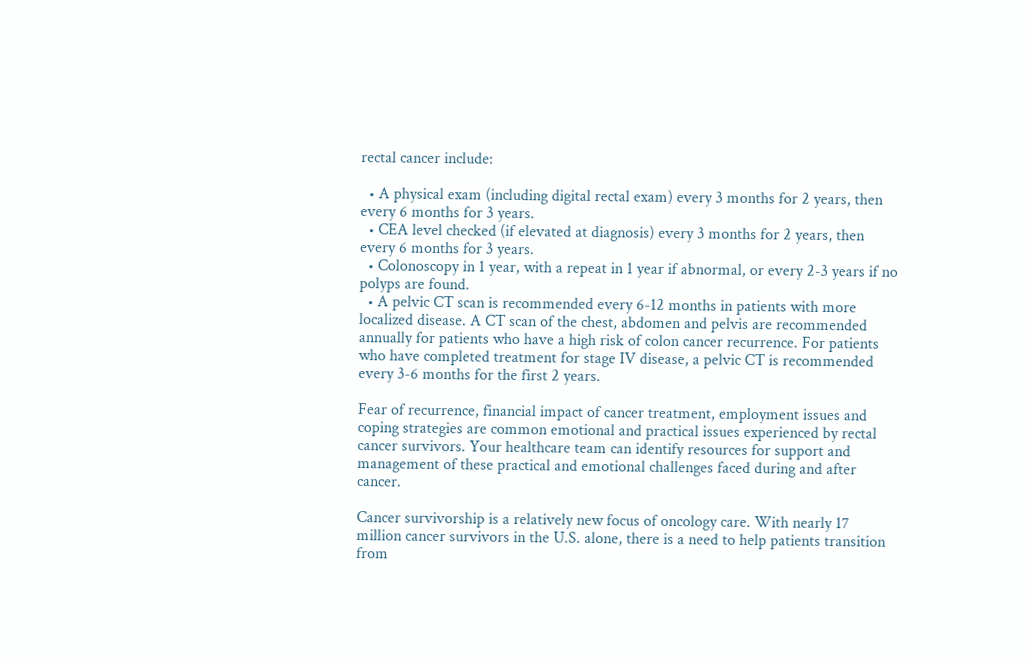rectal cancer include:

  • A physical exam (including digital rectal exam) every 3 months for 2 years, then every 6 months for 3 years.
  • CEA level checked (if elevated at diagnosis) every 3 months for 2 years, then every 6 months for 3 years.
  • Colonoscopy in 1 year, with a repeat in 1 year if abnormal, or every 2-3 years if no polyps are found.
  • A pelvic CT scan is recommended every 6-12 months in patients with more localized disease. A CT scan of the chest, abdomen and pelvis are recommended annually for patients who have a high risk of colon cancer recurrence. For patients who have completed treatment for stage IV disease, a pelvic CT is recommended every 3-6 months for the first 2 years.

Fear of recurrence, financial impact of cancer treatment, employment issues and coping strategies are common emotional and practical issues experienced by rectal cancer survivors. Your healthcare team can identify resources for support and management of these practical and emotional challenges faced during and after cancer.

Cancer survivorship is a relatively new focus of oncology care. With nearly 17 million cancer survivors in the U.S. alone, there is a need to help patients transition from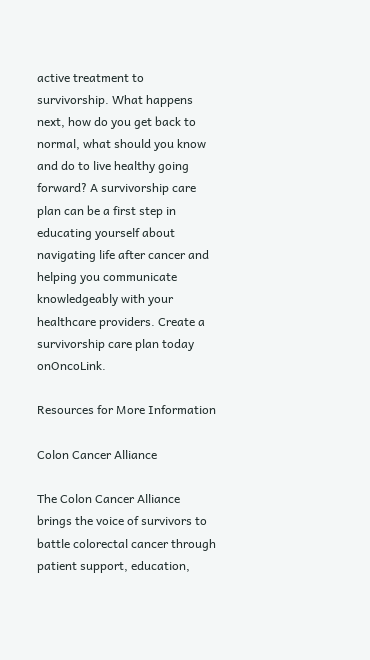active treatment to survivorship. What happens next, how do you get back to normal, what should you know and do to live healthy going forward? A survivorship care plan can be a first step in educating yourself about navigating life after cancer and helping you communicate knowledgeably with your healthcare providers. Create a survivorship care plan today onOncoLink.

Resources for More Information

Colon Cancer Alliance

The Colon Cancer Alliance brings the voice of survivors to battle colorectal cancer through patient support, education,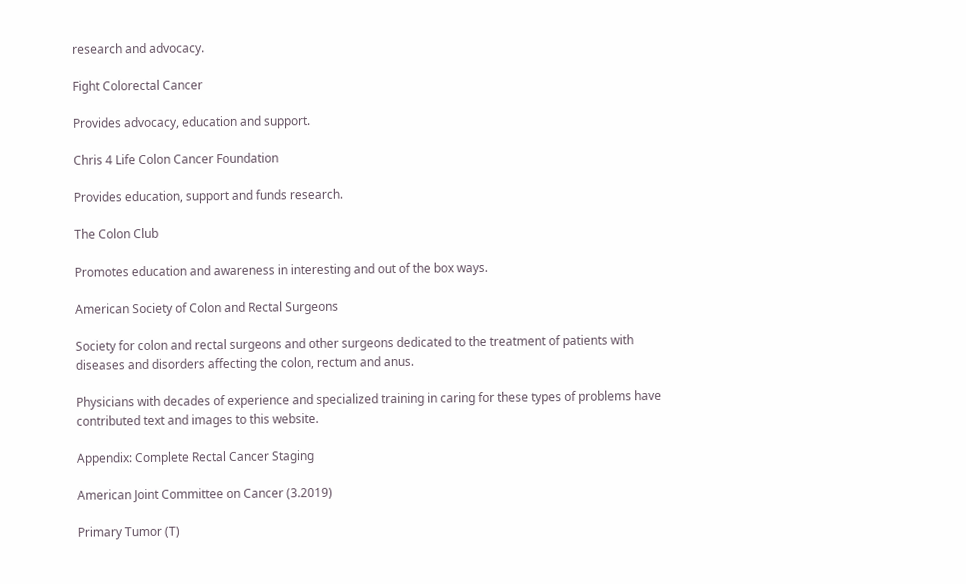research and advocacy.

Fight Colorectal Cancer

Provides advocacy, education and support.

Chris 4 Life Colon Cancer Foundation

Provides education, support and funds research.

The Colon Club

Promotes education and awareness in interesting and out of the box ways.

American Society of Colon and Rectal Surgeons

Society for colon and rectal surgeons and other surgeons dedicated to the treatment of patients with diseases and disorders affecting the colon, rectum and anus.

Physicians with decades of experience and specialized training in caring for these types of problems have contributed text and images to this website.

Appendix: Complete Rectal Cancer Staging

American Joint Committee on Cancer (3.2019)

Primary Tumor (T)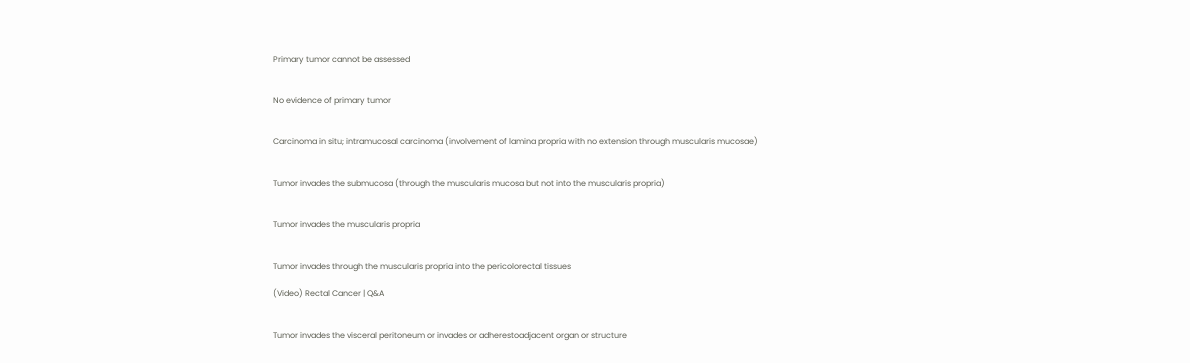Primary tumor cannot be assessed


No evidence of primary tumor


Carcinoma in situ; intramucosal carcinoma (involvement of lamina propria with no extension through muscularis mucosae)


Tumor invades the submucosa (through the muscularis mucosa but not into the muscularis propria)


Tumor invades the muscularis propria


Tumor invades through the muscularis propria into the pericolorectal tissues

(Video) Rectal Cancer | Q&A


Tumor invades the visceral peritoneum or invades or adherestoadjacent organ or structure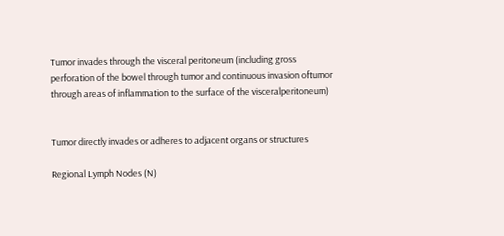Tumor invades through the visceral peritoneum (including gross perforation of the bowel through tumor and continuous invasion oftumor through areas of inflammation to the surface of the visceralperitoneum)


Tumor directly invades or adheres to adjacent organs or structures

Regional Lymph Nodes (N)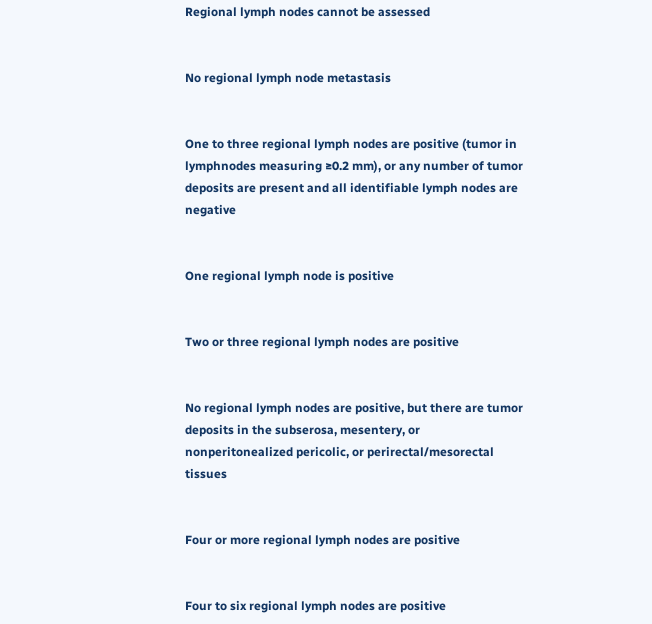Regional lymph nodes cannot be assessed


No regional lymph node metastasis


One to three regional lymph nodes are positive (tumor in lymphnodes measuring ≥0.2 mm), or any number of tumor deposits are present and all identifiable lymph nodes are negative


One regional lymph node is positive


Two or three regional lymph nodes are positive


No regional lymph nodes are positive, but there are tumor deposits in the subserosa, mesentery, or nonperitonealized pericolic, or perirectal/mesorectal tissues


Four or more regional lymph nodes are positive


Four to six regional lymph nodes are positive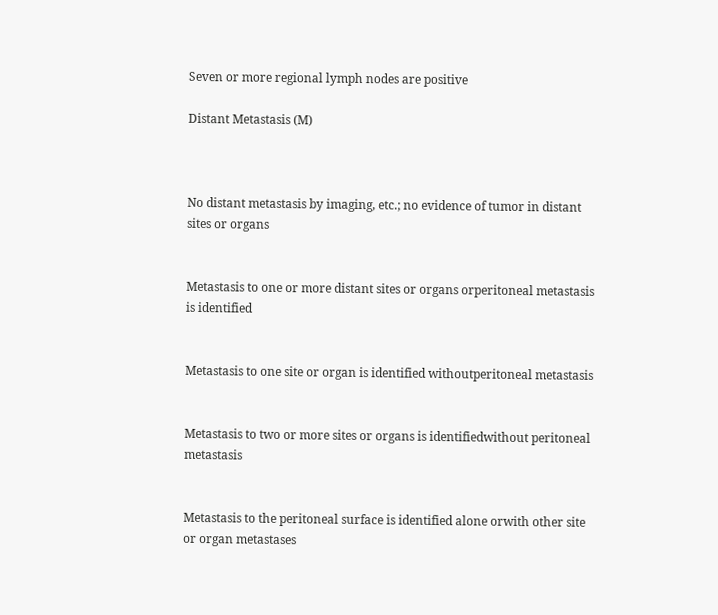Seven or more regional lymph nodes are positive

Distant Metastasis (M)



No distant metastasis by imaging, etc.; no evidence of tumor in distant sites or organs


Metastasis to one or more distant sites or organs orperitoneal metastasis is identified


Metastasis to one site or organ is identified withoutperitoneal metastasis


Metastasis to two or more sites or organs is identifiedwithout peritoneal metastasis


Metastasis to the peritoneal surface is identified alone orwith other site or organ metastases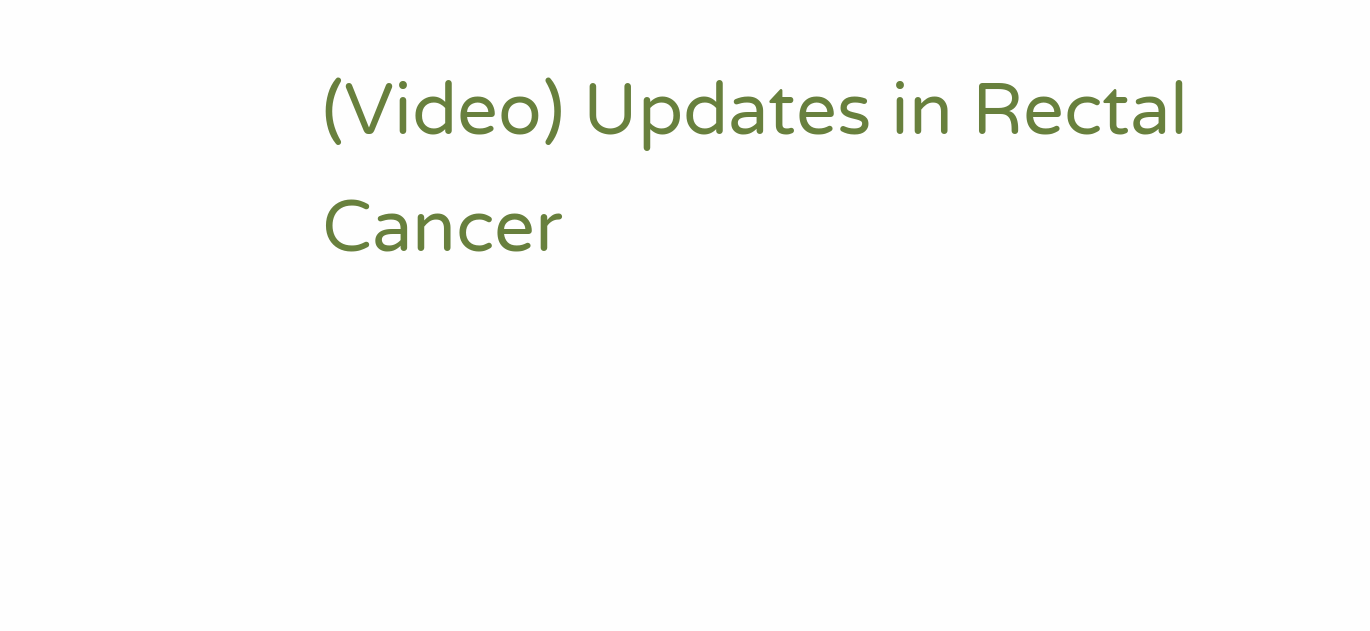(Video) Updates in Rectal Cancer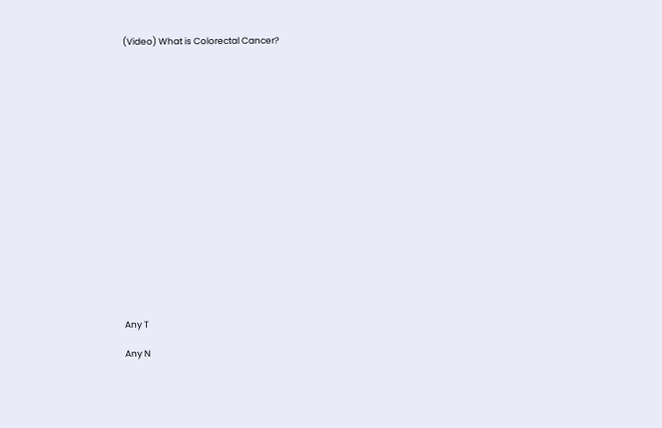(Video) What is Colorectal Cancer?


















Any T

Any N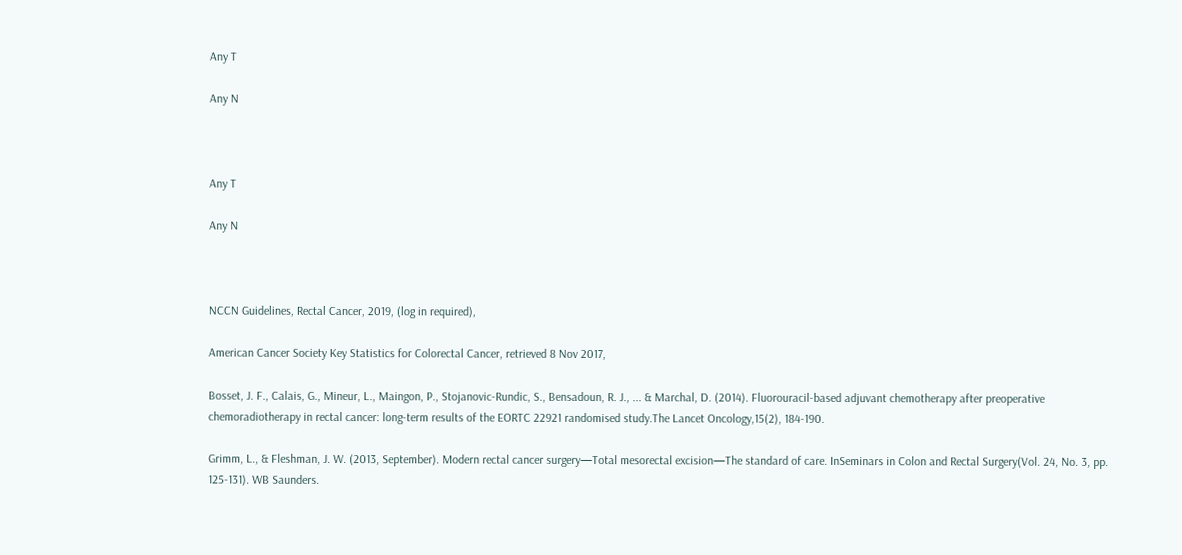Any T

Any N



Any T

Any N



NCCN Guidelines, Rectal Cancer, 2019, (log in required),

American Cancer Society Key Statistics for Colorectal Cancer, retrieved 8 Nov 2017,

Bosset, J. F., Calais, G., Mineur, L., Maingon, P., Stojanovic-Rundic, S., Bensadoun, R. J., ... & Marchal, D. (2014). Fluorouracil-based adjuvant chemotherapy after preoperative chemoradiotherapy in rectal cancer: long-term results of the EORTC 22921 randomised study.The Lancet Oncology,15(2), 184-190.

Grimm, L., & Fleshman, J. W. (2013, September). Modern rectal cancer surgery—Total mesorectal excision—The standard of care. InSeminars in Colon and Rectal Surgery(Vol. 24, No. 3, pp. 125-131). WB Saunders.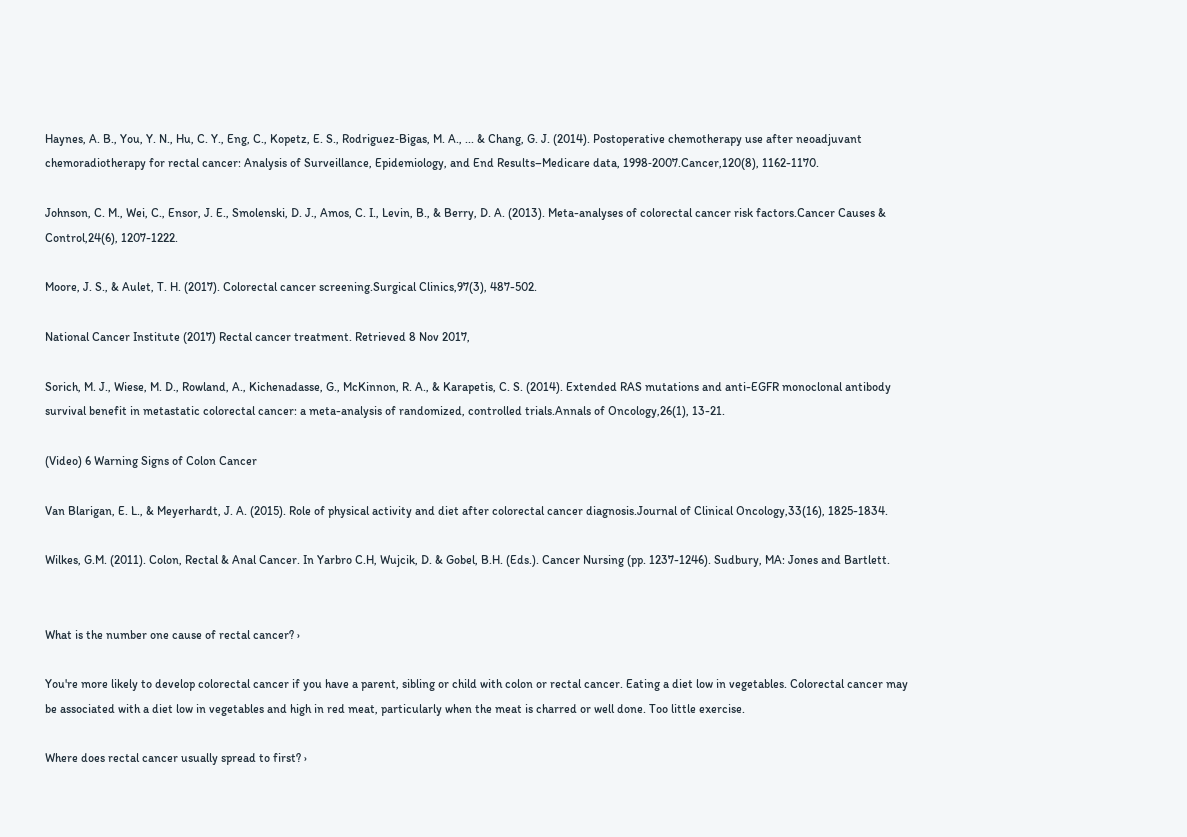Haynes, A. B., You, Y. N., Hu, C. Y., Eng, C., Kopetz, E. S., Rodriguez‐Bigas, M. A., ... & Chang, G. J. (2014). Postoperative chemotherapy use after neoadjuvant chemoradiotherapy for rectal cancer: Analysis of Surveillance, Epidemiology, and End Results–Medicare data, 1998‐2007.Cancer,120(8), 1162-1170.

Johnson, C. M., Wei, C., Ensor, J. E., Smolenski, D. J., Amos, C. I., Levin, B., & Berry, D. A. (2013). Meta-analyses of colorectal cancer risk factors.Cancer Causes & Control,24(6), 1207-1222.

Moore, J. S., & Aulet, T. H. (2017). Colorectal cancer screening.Surgical Clinics,97(3), 487-502.

National Cancer Institute (2017) Rectal cancer treatment. Retrieved 8 Nov 2017,

Sorich, M. J., Wiese, M. D., Rowland, A., Kichenadasse, G., McKinnon, R. A., & Karapetis, C. S. (2014). Extended RAS mutations and anti-EGFR monoclonal antibody survival benefit in metastatic colorectal cancer: a meta-analysis of randomized, controlled trials.Annals of Oncology,26(1), 13-21.

(Video) 6 Warning Signs of Colon Cancer

Van Blarigan, E. L., & Meyerhardt, J. A. (2015). Role of physical activity and diet after colorectal cancer diagnosis.Journal of Clinical Oncology,33(16), 1825-1834.

Wilkes, G.M. (2011). Colon, Rectal & Anal Cancer. In Yarbro C.H, Wujcik, D. & Gobel, B.H. (Eds.). Cancer Nursing (pp. 1237-1246). Sudbury, MA: Jones and Bartlett.


What is the number one cause of rectal cancer? ›

You're more likely to develop colorectal cancer if you have a parent, sibling or child with colon or rectal cancer. Eating a diet low in vegetables. Colorectal cancer may be associated with a diet low in vegetables and high in red meat, particularly when the meat is charred or well done. Too little exercise.

Where does rectal cancer usually spread to first? ›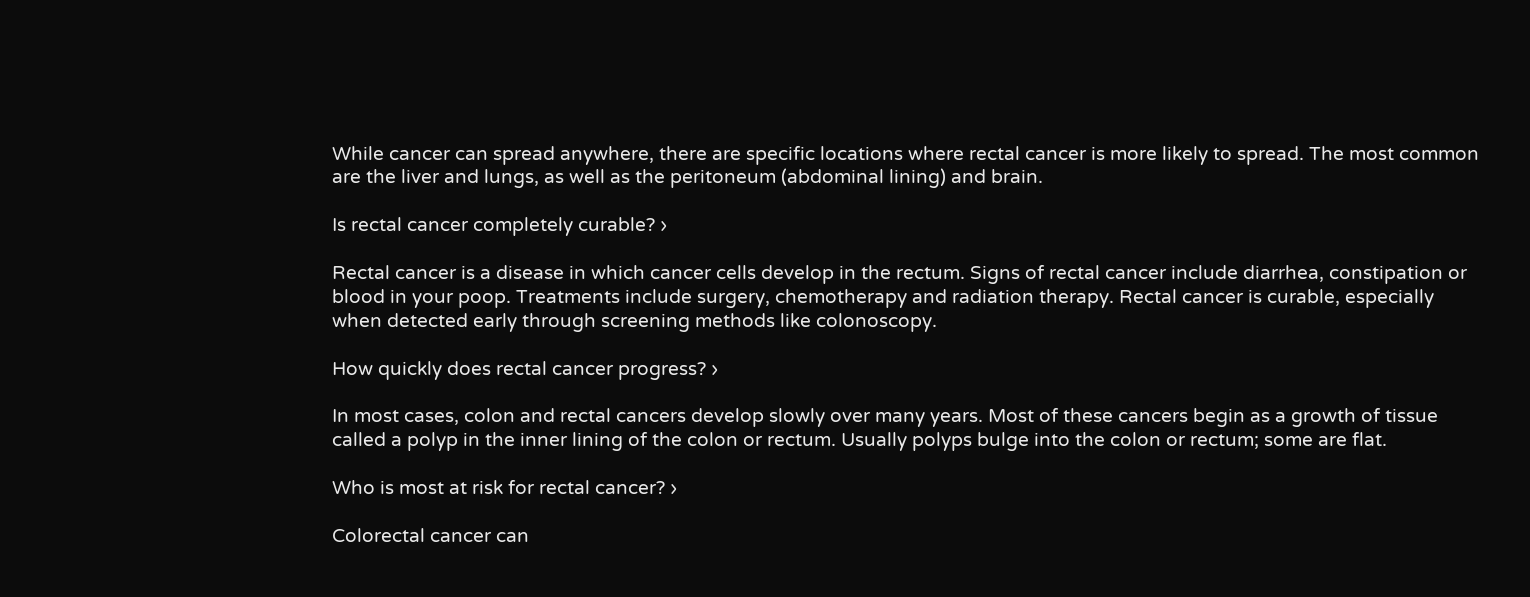While cancer can spread anywhere, there are specific locations where rectal cancer is more likely to spread. The most common are the liver and lungs, as well as the peritoneum (abdominal lining) and brain.

Is rectal cancer completely curable? ›

Rectal cancer is a disease in which cancer cells develop in the rectum. Signs of rectal cancer include diarrhea, constipation or blood in your poop. Treatments include surgery, chemotherapy and radiation therapy. Rectal cancer is curable, especially when detected early through screening methods like colonoscopy.

How quickly does rectal cancer progress? ›

In most cases, colon and rectal cancers develop slowly over many years. Most of these cancers begin as a growth of tissue called a polyp in the inner lining of the colon or rectum. Usually polyps bulge into the colon or rectum; some are flat.

Who is most at risk for rectal cancer? ›

Colorectal cancer can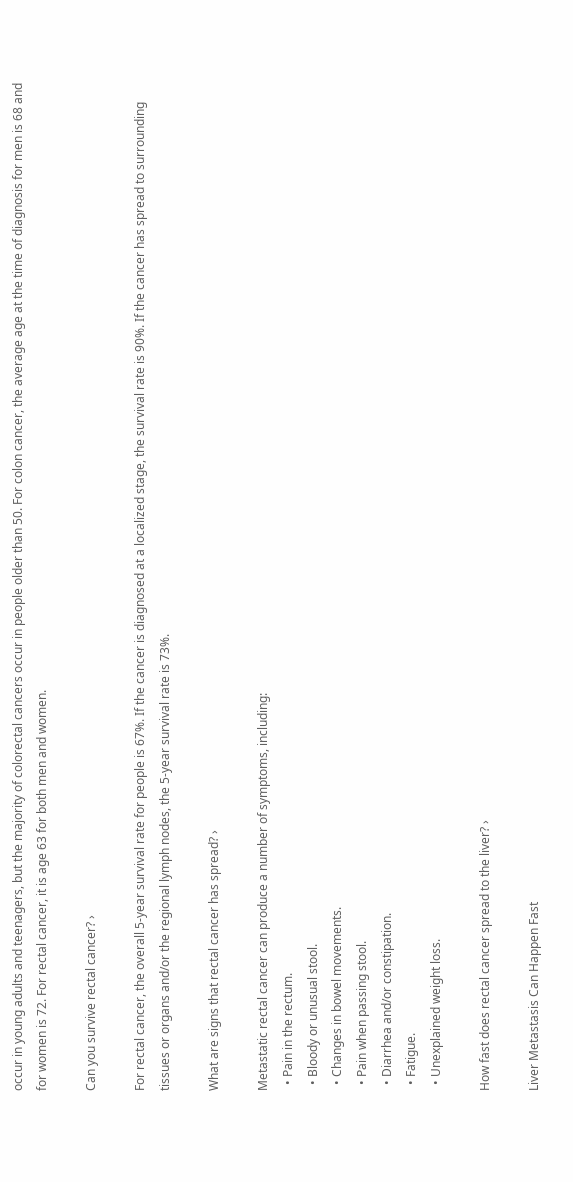occur in young adults and teenagers, but the majority of colorectal cancers occur in people older than 50. For colon cancer, the average age at the time of diagnosis for men is 68 and for women is 72. For rectal cancer, it is age 63 for both men and women.

Can you survive rectal cancer? ›

For rectal cancer, the overall 5-year survival rate for people is 67%. If the cancer is diagnosed at a localized stage, the survival rate is 90%. If the cancer has spread to surrounding tissues or organs and/or the regional lymph nodes, the 5-year survival rate is 73%.

What are signs that rectal cancer has spread? ›

Metastatic rectal cancer can produce a number of symptoms, including:
  • Pain in the rectum.
  • Bloody or unusual stool.
  • Changes in bowel movements.
  • Pain when passing stool.
  • Diarrhea and/or constipation.
  • Fatigue.
  • Unexplained weight loss.

How fast does rectal cancer spread to the liver? ›

Liver Metastasis Can Happen Fast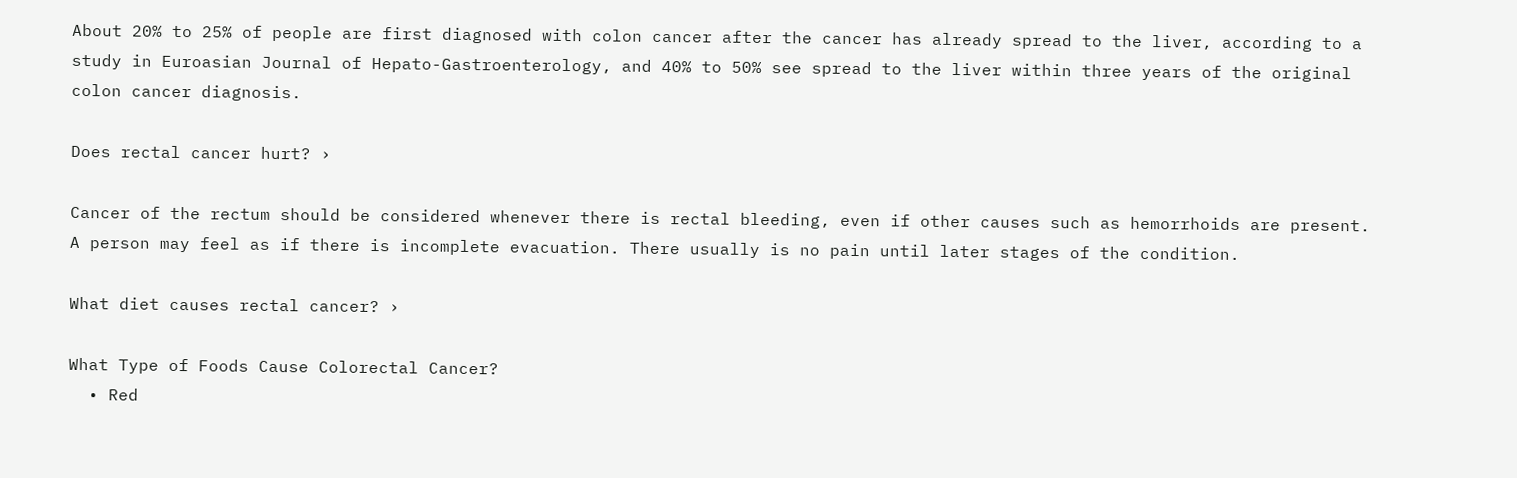About 20% to 25% of people are first diagnosed with colon cancer after the cancer has already spread to the liver, according to a study in Euroasian Journal of Hepato-Gastroenterology, and 40% to 50% see spread to the liver within three years of the original colon cancer diagnosis.

Does rectal cancer hurt? ›

Cancer of the rectum should be considered whenever there is rectal bleeding, even if other causes such as hemorrhoids are present. A person may feel as if there is incomplete evacuation. There usually is no pain until later stages of the condition.

What diet causes rectal cancer? ›

What Type of Foods Cause Colorectal Cancer?
  • Red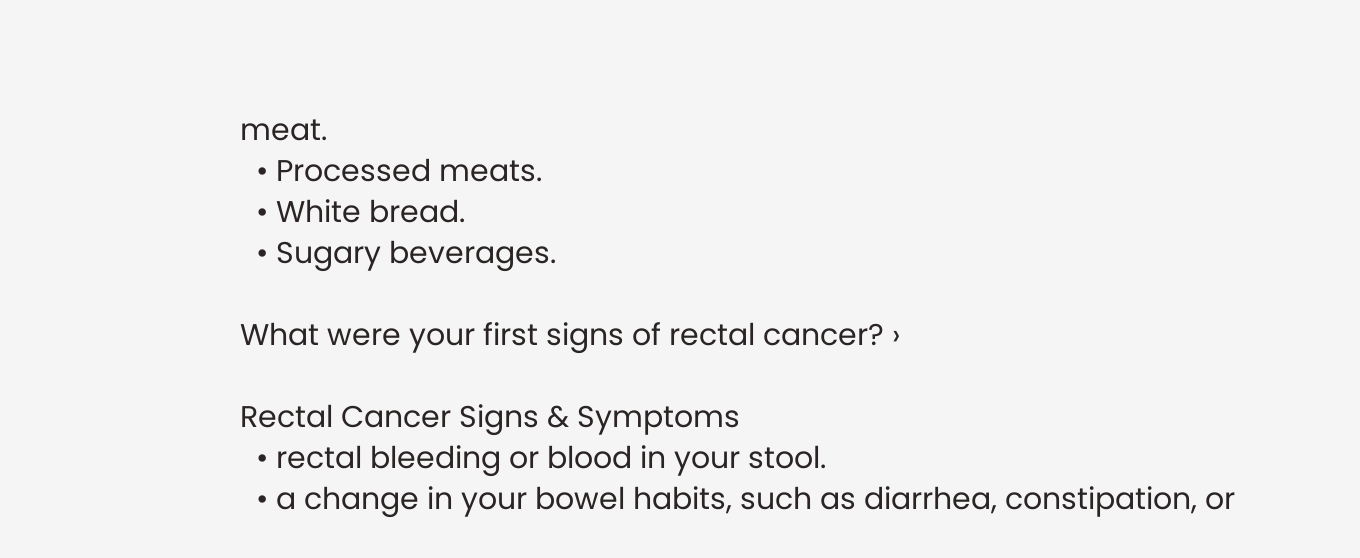meat.
  • Processed meats.
  • White bread.
  • Sugary beverages.

What were your first signs of rectal cancer? ›

Rectal Cancer Signs & Symptoms
  • rectal bleeding or blood in your stool.
  • a change in your bowel habits, such as diarrhea, constipation, or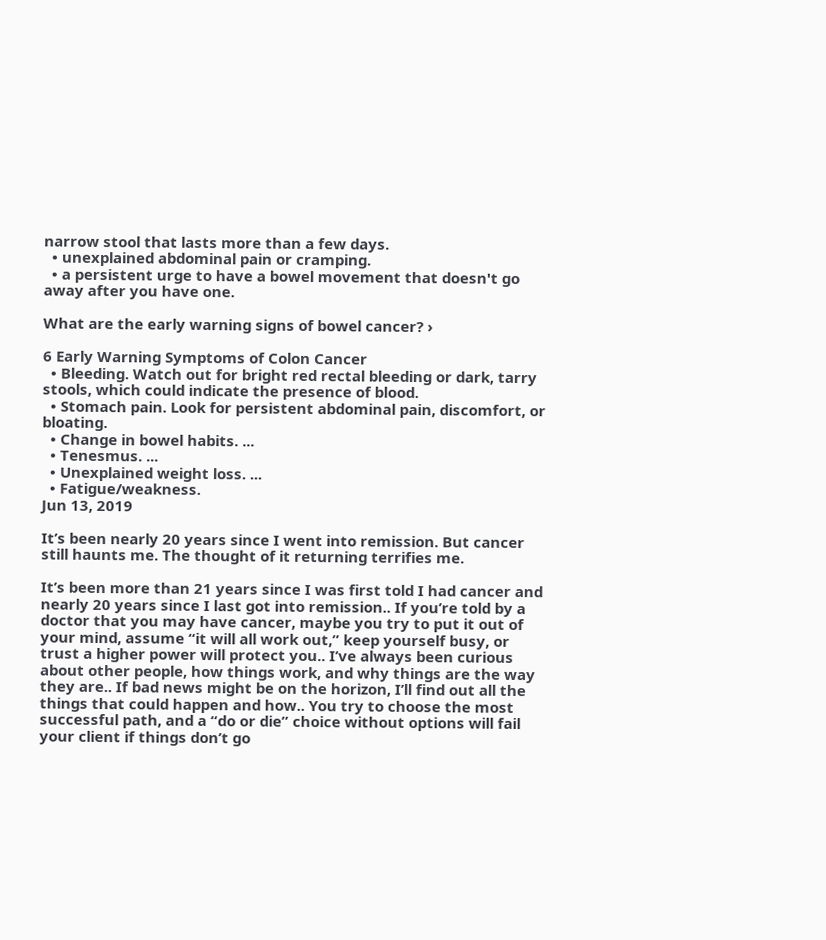narrow stool that lasts more than a few days.
  • unexplained abdominal pain or cramping.
  • a persistent urge to have a bowel movement that doesn't go away after you have one.

What are the early warning signs of bowel cancer? ›

6 Early Warning Symptoms of Colon Cancer
  • Bleeding. Watch out for bright red rectal bleeding or dark, tarry stools, which could indicate the presence of blood.
  • Stomach pain. Look for persistent abdominal pain, discomfort, or bloating.
  • Change in bowel habits. ...
  • Tenesmus. ...
  • Unexplained weight loss. ...
  • Fatigue/weakness.
Jun 13, 2019

It’s been nearly 20 years since I went into remission. But cancer still haunts me. The thought of it returning terrifies me.

It’s been more than 21 years since I was first told I had cancer and nearly 20 years since I last got into remission.. If you’re told by a doctor that you may have cancer, maybe you try to put it out of your mind, assume “it will all work out,” keep yourself busy, or trust a higher power will protect you.. I’ve always been curious about other people, how things work, and why things are the way they are.. If bad news might be on the horizon, I’ll find out all the things that could happen and how.. You try to choose the most successful path, and a “do or die” choice without options will fail your client if things don’t go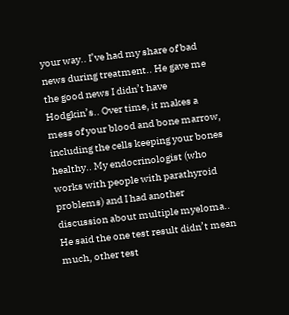your way.. I’ve had my share of bad news during treatment.. He gave me the good news I didn’t have Hodgkin’s.. Over time, it makes a mess of your blood and bone marrow, including the cells keeping your bones healthy.. My endocrinologist (who works with people with parathyroid problems) and I had another discussion about multiple myeloma.. He said the one test result didn’t mean much, other test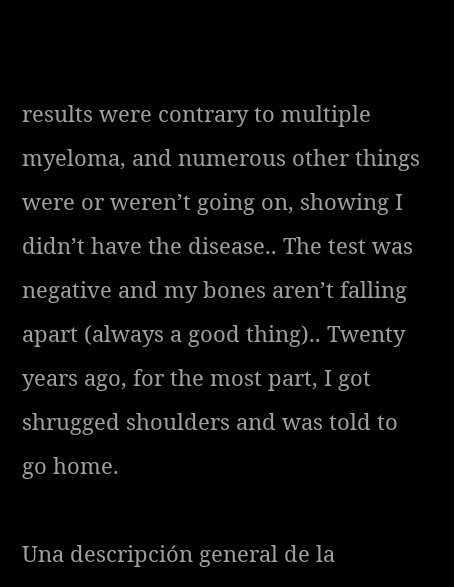results were contrary to multiple myeloma, and numerous other things were or weren’t going on, showing I didn’t have the disease.. The test was negative and my bones aren’t falling apart (always a good thing).. Twenty years ago, for the most part, I got shrugged shoulders and was told to go home.

Una descripción general de la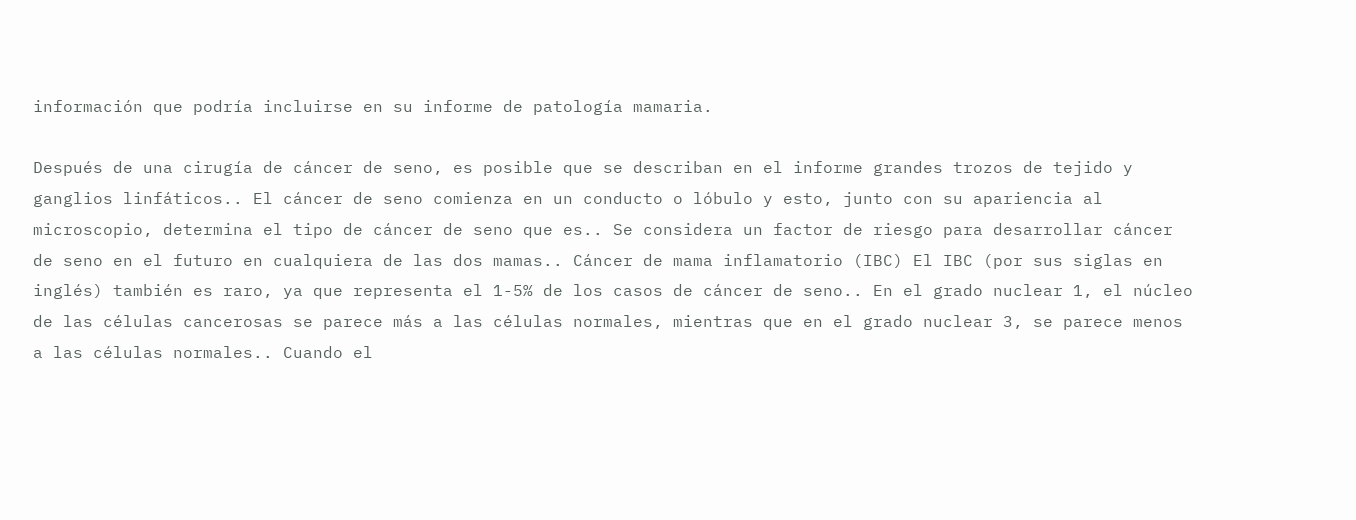información que podría incluirse en su informe de patología mamaria.

Después de una cirugía de cáncer de seno, es posible que se describan en el informe grandes trozos de tejido y ganglios linfáticos.. El cáncer de seno comienza en un conducto o lóbulo y esto, junto con su apariencia al microscopio, determina el tipo de cáncer de seno que es.. Se considera un factor de riesgo para desarrollar cáncer de seno en el futuro en cualquiera de las dos mamas.. Cáncer de mama inflamatorio (IBC) El IBC (por sus siglas en inglés) también es raro, ya que representa el 1-5% de los casos de cáncer de seno.. En el grado nuclear 1, el núcleo de las células cancerosas se parece más a las células normales, mientras que en el grado nuclear 3, se parece menos a las células normales.. Cuando el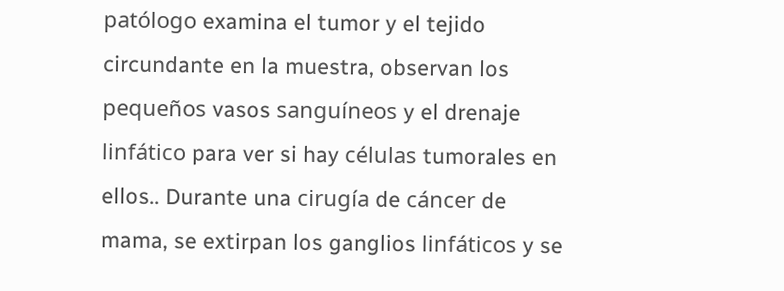patólogo examina el tumor y el tejido circundante en la muestra, observan los pequeños vasos sanguíneos y el drenaje linfático para ver si hay células tumorales en ellos.. Durante una cirugía de cáncer de mama, se extirpan los ganglios linfáticos y se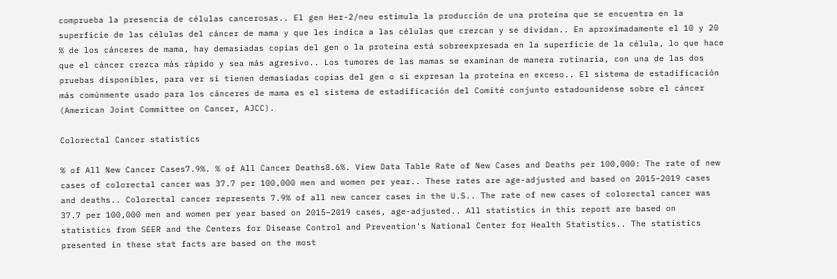comprueba la presencia de células cancerosas.. El gen Her-2/neu estimula la producción de una proteína que se encuentra en la superficie de las células del cáncer de mama y que les indica a las células que crezcan y se dividan.. En aproximadamente el 10 y 20 % de los cánceres de mama, hay demasiadas copias del gen o la proteína está sobreexpresada en la superficie de la célula, lo que hace que el cáncer crezca más rápido y sea más agresivo.. Los tumores de las mamas se examinan de manera rutinaria, con una de las dos pruebas disponibles, para ver si tienen demasiadas copias del gen o si expresan la proteína en exceso.. El sistema de estadificación más comúnmente usado para los cánceres de mama es el sistema de estadificación del Comité conjunto estadounidense sobre el cáncer (American Joint Committee on Cancer, AJCC).

Colorectal Cancer statistics

% of All New Cancer Cases7.9%. % of All Cancer Deaths8.6%. View Data Table Rate of New Cases and Deaths per 100,000: The rate of new cases of colorectal cancer was 37.7 per 100,000 men and women per year.. These rates are age-adjusted and based on 2015–2019 cases and deaths.. Colorectal cancer represents 7.9% of all new cancer cases in the U.S.. The rate of new cases of colorectal cancer was 37.7 per 100,000 men and women per year based on 2015–2019 cases, age-adjusted.. All statistics in this report are based on statistics from SEER and the Centers for Disease Control and Prevention's National Center for Health Statistics.. The statistics presented in these stat facts are based on the most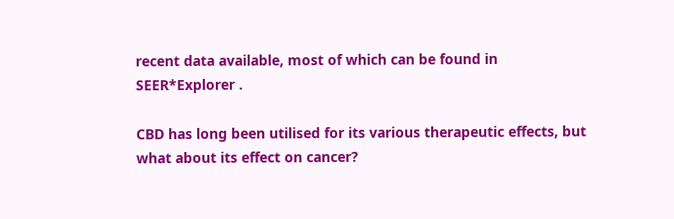recent data available, most of which can be found in SEER*Explorer .

CBD has long been utilised for its various therapeutic effects, but what about its effect on cancer?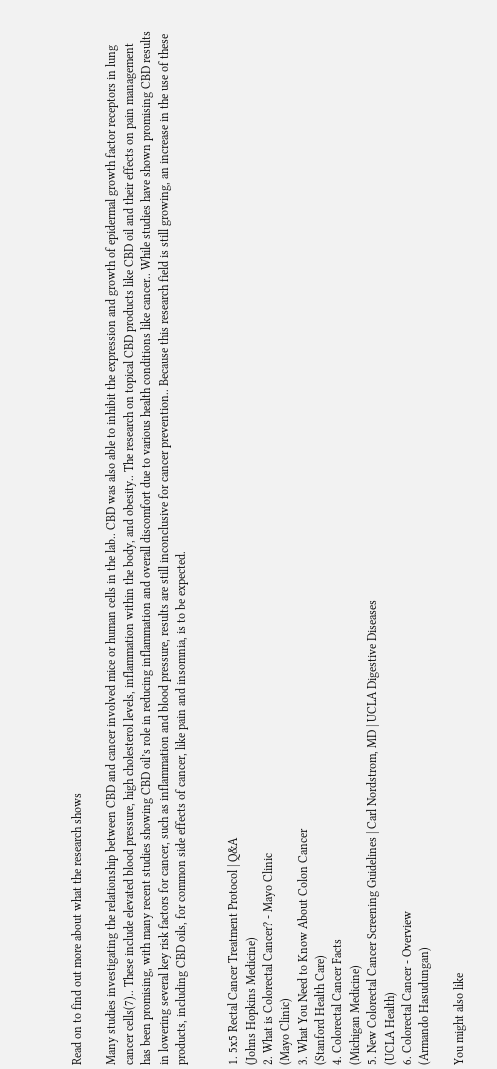Read on to find out more about what the research shows

Many studies investigating the relationship between CBD and cancer involved mice or human cells in the lab.. CBD was also able to inhibit the expression and growth of epidermal growth factor receptors in lung cancer cells(7).. These include elevated blood pressure, high cholesterol levels, inflammation within the body, and obesity.. The research on topical CBD products like CBD oil and their effects on pain management has been promising, with many recent studies showing CBD oil’s role in reducing inflammation and overall discomfort due to various health conditions like cancer.. While studies have shown promising CBD results in lowering several key risk factors for cancer, such as inflammation and blood pressure, results are still inconclusive for cancer prevention.. Because this research field is still growing, an increase in the use of these products, including CBD oils, for common side effects of cancer, like pain and insomnia, is to be expected.


1. 5x5 Rectal Cancer Treatment Protocol | Q&A
(Johns Hopkins Medicine)
2. What is Colorectal Cancer? - Mayo Clinic
(Mayo Clinic)
3. What You Need to Know About Colon Cancer
(Stanford Health Care)
4. Colorectal Cancer Facts
(Michigan Medicine)
5. New Colorectal Cancer Screening Guidelines | Carl Nordstrom, MD | UCLA Digestive Diseases
(UCLA Health)
6. Colorectal Cancer - Overview
(Armando Hasudungan)

You might also like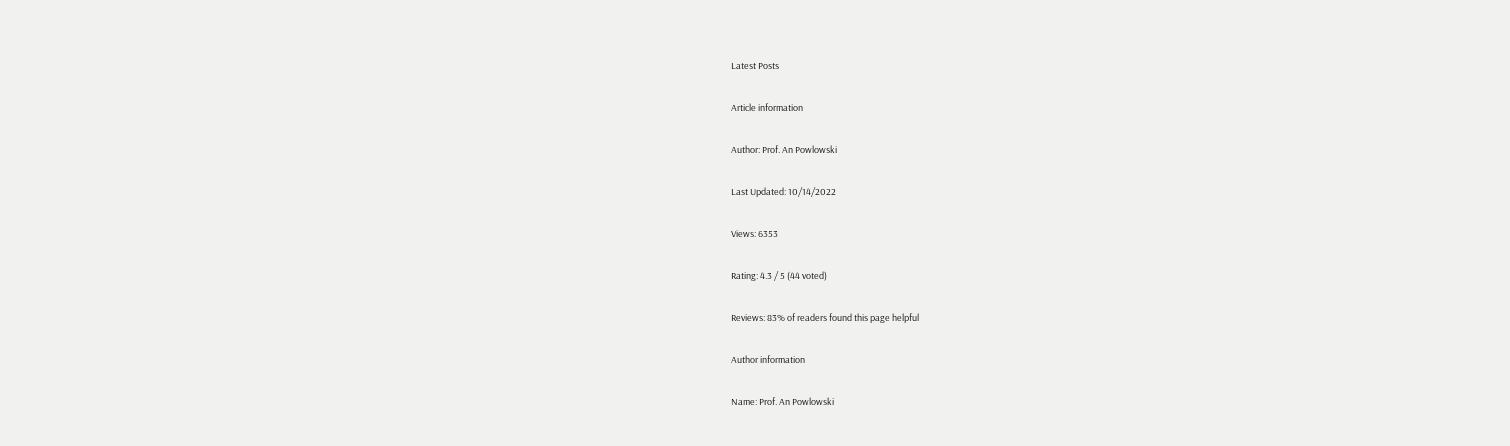Latest Posts

Article information

Author: Prof. An Powlowski

Last Updated: 10/14/2022

Views: 6353

Rating: 4.3 / 5 (44 voted)

Reviews: 83% of readers found this page helpful

Author information

Name: Prof. An Powlowski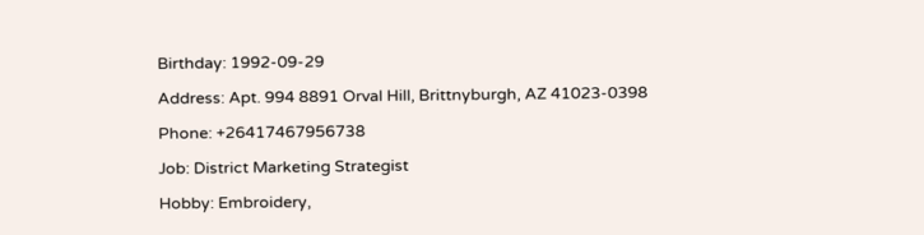Birthday: 1992-09-29

Address: Apt. 994 8891 Orval Hill, Brittnyburgh, AZ 41023-0398

Phone: +26417467956738

Job: District Marketing Strategist

Hobby: Embroidery,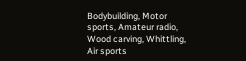Bodybuilding, Motor sports, Amateur radio, Wood carving, Whittling, Air sports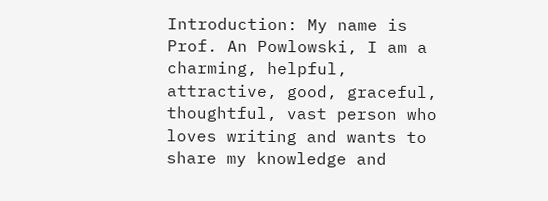Introduction: My name is Prof. An Powlowski, I am a charming, helpful, attractive, good, graceful, thoughtful, vast person who loves writing and wants to share my knowledge and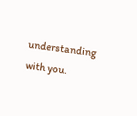understanding with you.